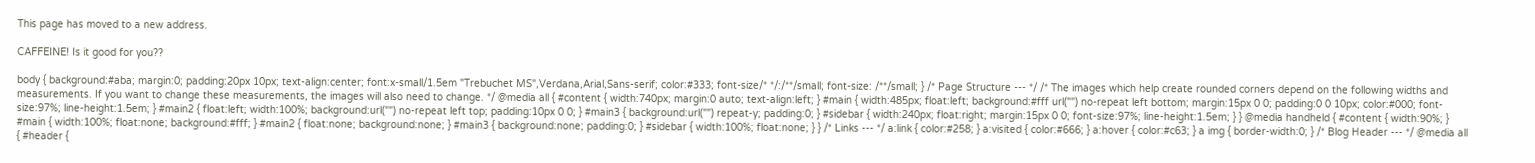This page has moved to a new address.

CAFFEINE! Is it good for you??

body { background:#aba; margin:0; padding:20px 10px; text-align:center; font:x-small/1.5em "Trebuchet MS",Verdana,Arial,Sans-serif; color:#333; font-size/* */:/**/small; font-size: /**/small; } /* Page Structure --- */ /* The images which help create rounded corners depend on the following widths and measurements. If you want to change these measurements, the images will also need to change. */ @media all { #content { width:740px; margin:0 auto; text-align:left; } #main { width:485px; float:left; background:#fff url("") no-repeat left bottom; margin:15px 0 0; padding:0 0 10px; color:#000; font-size:97%; line-height:1.5em; } #main2 { float:left; width:100%; background:url("") no-repeat left top; padding:10px 0 0; } #main3 { background:url("") repeat-y; padding:0; } #sidebar { width:240px; float:right; margin:15px 0 0; font-size:97%; line-height:1.5em; } } @media handheld { #content { width:90%; } #main { width:100%; float:none; background:#fff; } #main2 { float:none; background:none; } #main3 { background:none; padding:0; } #sidebar { width:100%; float:none; } } /* Links --- */ a:link { color:#258; } a:visited { color:#666; } a:hover { color:#c63; } a img { border-width:0; } /* Blog Header --- */ @media all { #header {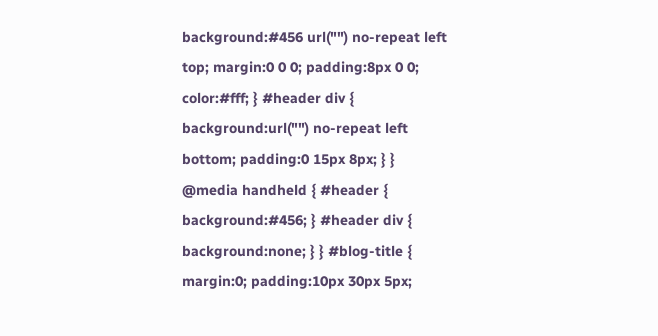background:#456 url("") no-repeat left top; margin:0 0 0; padding:8px 0 0; color:#fff; } #header div { background:url("") no-repeat left bottom; padding:0 15px 8px; } } @media handheld { #header { background:#456; } #header div { background:none; } } #blog-title { margin:0; padding:10px 30px 5px;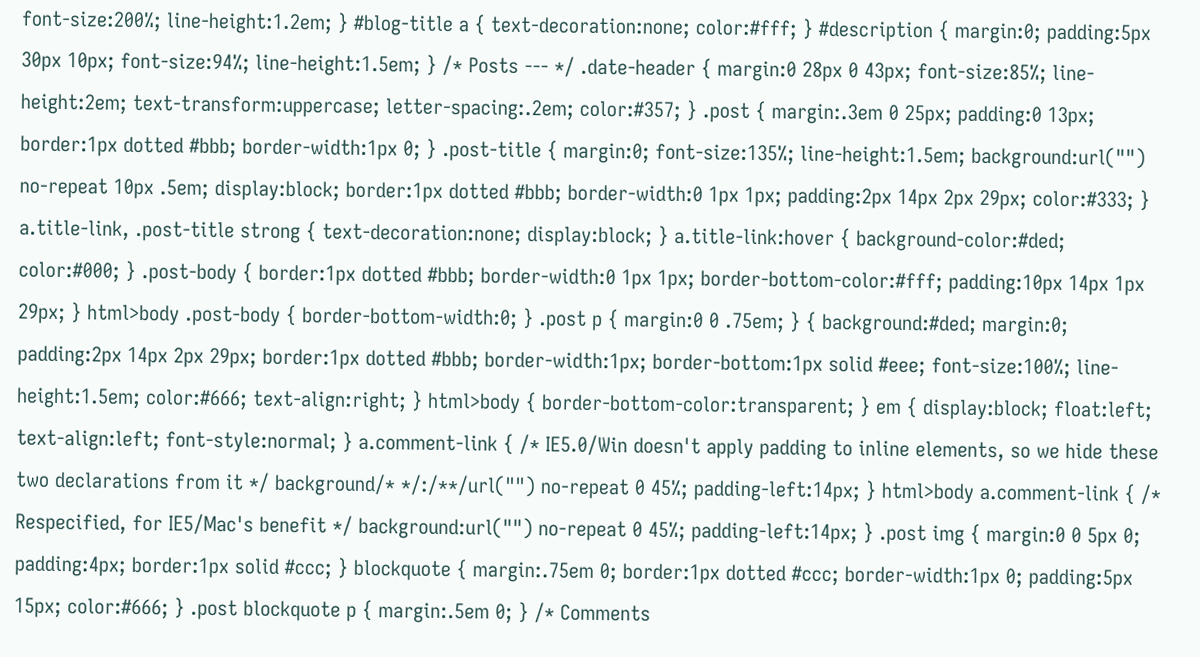font-size:200%; line-height:1.2em; } #blog-title a { text-decoration:none; color:#fff; } #description { margin:0; padding:5px 30px 10px; font-size:94%; line-height:1.5em; } /* Posts --- */ .date-header { margin:0 28px 0 43px; font-size:85%; line-height:2em; text-transform:uppercase; letter-spacing:.2em; color:#357; } .post { margin:.3em 0 25px; padding:0 13px; border:1px dotted #bbb; border-width:1px 0; } .post-title { margin:0; font-size:135%; line-height:1.5em; background:url("") no-repeat 10px .5em; display:block; border:1px dotted #bbb; border-width:0 1px 1px; padding:2px 14px 2px 29px; color:#333; } a.title-link, .post-title strong { text-decoration:none; display:block; } a.title-link:hover { background-color:#ded; color:#000; } .post-body { border:1px dotted #bbb; border-width:0 1px 1px; border-bottom-color:#fff; padding:10px 14px 1px 29px; } html>body .post-body { border-bottom-width:0; } .post p { margin:0 0 .75em; } { background:#ded; margin:0; padding:2px 14px 2px 29px; border:1px dotted #bbb; border-width:1px; border-bottom:1px solid #eee; font-size:100%; line-height:1.5em; color:#666; text-align:right; } html>body { border-bottom-color:transparent; } em { display:block; float:left; text-align:left; font-style:normal; } a.comment-link { /* IE5.0/Win doesn't apply padding to inline elements, so we hide these two declarations from it */ background/* */:/**/url("") no-repeat 0 45%; padding-left:14px; } html>body a.comment-link { /* Respecified, for IE5/Mac's benefit */ background:url("") no-repeat 0 45%; padding-left:14px; } .post img { margin:0 0 5px 0; padding:4px; border:1px solid #ccc; } blockquote { margin:.75em 0; border:1px dotted #ccc; border-width:1px 0; padding:5px 15px; color:#666; } .post blockquote p { margin:.5em 0; } /* Comments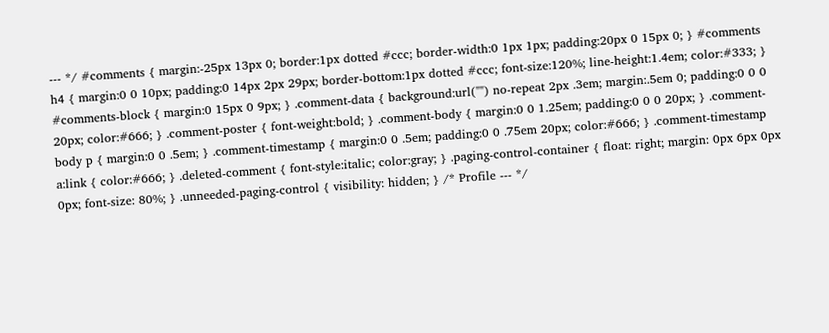--- */ #comments { margin:-25px 13px 0; border:1px dotted #ccc; border-width:0 1px 1px; padding:20px 0 15px 0; } #comments h4 { margin:0 0 10px; padding:0 14px 2px 29px; border-bottom:1px dotted #ccc; font-size:120%; line-height:1.4em; color:#333; } #comments-block { margin:0 15px 0 9px; } .comment-data { background:url("") no-repeat 2px .3em; margin:.5em 0; padding:0 0 0 20px; color:#666; } .comment-poster { font-weight:bold; } .comment-body { margin:0 0 1.25em; padding:0 0 0 20px; } .comment-body p { margin:0 0 .5em; } .comment-timestamp { margin:0 0 .5em; padding:0 0 .75em 20px; color:#666; } .comment-timestamp a:link { color:#666; } .deleted-comment { font-style:italic; color:gray; } .paging-control-container { float: right; margin: 0px 6px 0px 0px; font-size: 80%; } .unneeded-paging-control { visibility: hidden; } /* Profile --- */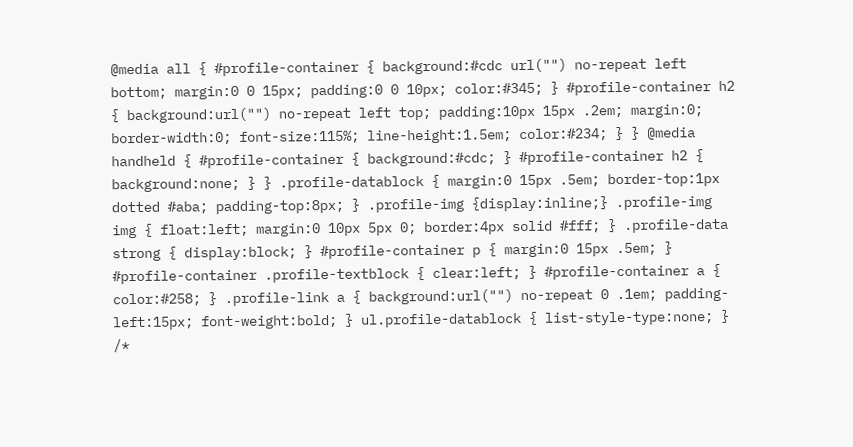@media all { #profile-container { background:#cdc url("") no-repeat left bottom; margin:0 0 15px; padding:0 0 10px; color:#345; } #profile-container h2 { background:url("") no-repeat left top; padding:10px 15px .2em; margin:0; border-width:0; font-size:115%; line-height:1.5em; color:#234; } } @media handheld { #profile-container { background:#cdc; } #profile-container h2 { background:none; } } .profile-datablock { margin:0 15px .5em; border-top:1px dotted #aba; padding-top:8px; } .profile-img {display:inline;} .profile-img img { float:left; margin:0 10px 5px 0; border:4px solid #fff; } .profile-data strong { display:block; } #profile-container p { margin:0 15px .5em; } #profile-container .profile-textblock { clear:left; } #profile-container a { color:#258; } .profile-link a { background:url("") no-repeat 0 .1em; padding-left:15px; font-weight:bold; } ul.profile-datablock { list-style-type:none; } /*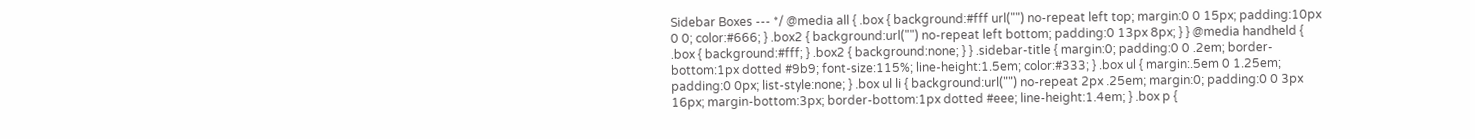Sidebar Boxes --- */ @media all { .box { background:#fff url("") no-repeat left top; margin:0 0 15px; padding:10px 0 0; color:#666; } .box2 { background:url("") no-repeat left bottom; padding:0 13px 8px; } } @media handheld { .box { background:#fff; } .box2 { background:none; } } .sidebar-title { margin:0; padding:0 0 .2em; border-bottom:1px dotted #9b9; font-size:115%; line-height:1.5em; color:#333; } .box ul { margin:.5em 0 1.25em; padding:0 0px; list-style:none; } .box ul li { background:url("") no-repeat 2px .25em; margin:0; padding:0 0 3px 16px; margin-bottom:3px; border-bottom:1px dotted #eee; line-height:1.4em; } .box p {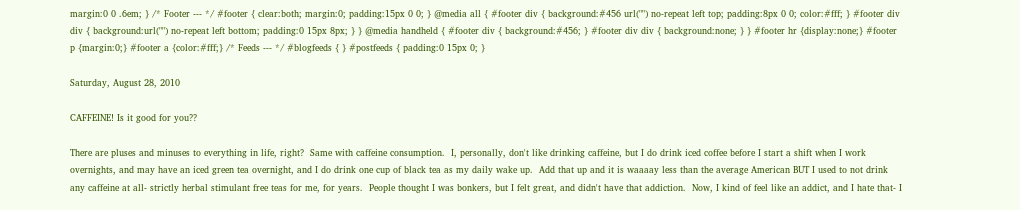margin:0 0 .6em; } /* Footer --- */ #footer { clear:both; margin:0; padding:15px 0 0; } @media all { #footer div { background:#456 url("") no-repeat left top; padding:8px 0 0; color:#fff; } #footer div div { background:url("") no-repeat left bottom; padding:0 15px 8px; } } @media handheld { #footer div { background:#456; } #footer div div { background:none; } } #footer hr {display:none;} #footer p {margin:0;} #footer a {color:#fff;} /* Feeds --- */ #blogfeeds { } #postfeeds { padding:0 15px 0; }

Saturday, August 28, 2010

CAFFEINE! Is it good for you??

There are pluses and minuses to everything in life, right?  Same with caffeine consumption.  I, personally, don't like drinking caffeine, but I do drink iced coffee before I start a shift when I work overnights, and may have an iced green tea overnight, and I do drink one cup of black tea as my daily wake up.  Add that up and it is waaaay less than the average American BUT I used to not drink any caffeine at all- strictly herbal stimulant free teas for me, for years.  People thought I was bonkers, but I felt great, and didn't have that addiction.  Now, I kind of feel like an addict, and I hate that- I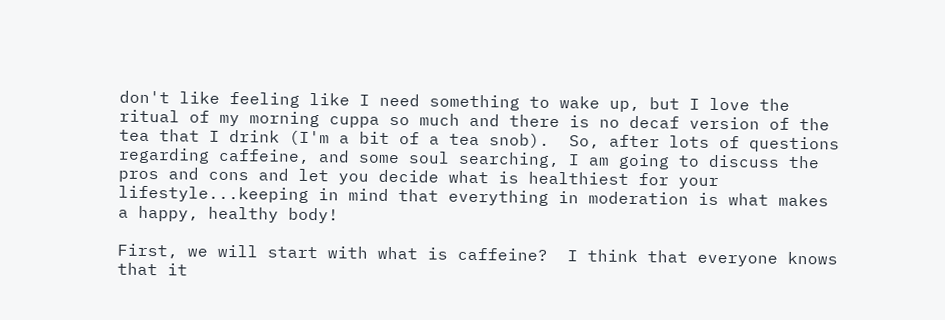don't like feeling like I need something to wake up, but I love the ritual of my morning cuppa so much and there is no decaf version of the tea that I drink (I'm a bit of a tea snob).  So, after lots of questions regarding caffeine, and some soul searching, I am going to discuss the pros and cons and let you decide what is healthiest for your lifestyle...keeping in mind that everything in moderation is what makes a happy, healthy body!

First, we will start with what is caffeine?  I think that everyone knows that it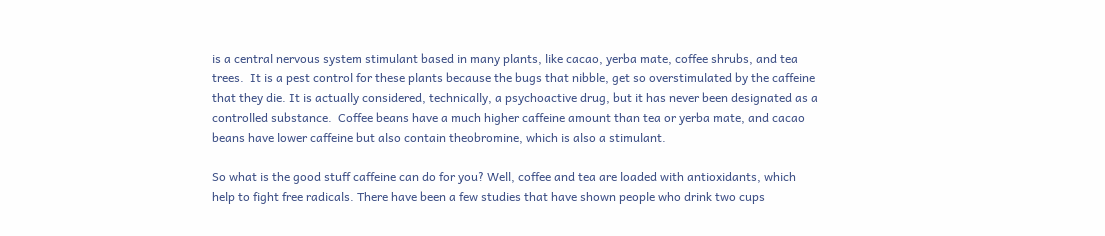is a central nervous system stimulant based in many plants, like cacao, yerba mate, coffee shrubs, and tea trees.  It is a pest control for these plants because the bugs that nibble, get so overstimulated by the caffeine that they die. It is actually considered, technically, a psychoactive drug, but it has never been designated as a controlled substance.  Coffee beans have a much higher caffeine amount than tea or yerba mate, and cacao beans have lower caffeine but also contain theobromine, which is also a stimulant.

So what is the good stuff caffeine can do for you? Well, coffee and tea are loaded with antioxidants, which help to fight free radicals. There have been a few studies that have shown people who drink two cups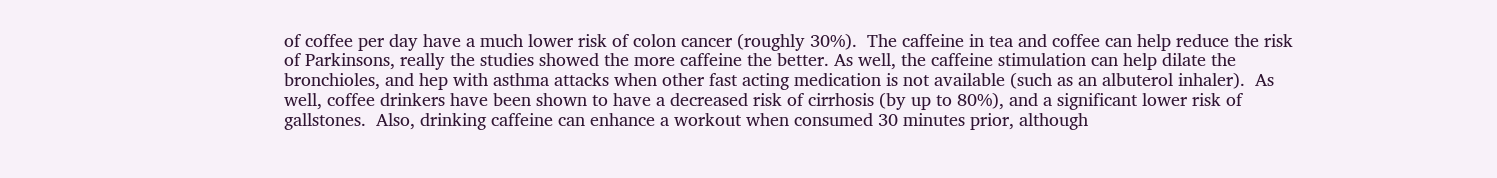of coffee per day have a much lower risk of colon cancer (roughly 30%).  The caffeine in tea and coffee can help reduce the risk of Parkinsons, really the studies showed the more caffeine the better. As well, the caffeine stimulation can help dilate the bronchioles, and hep with asthma attacks when other fast acting medication is not available (such as an albuterol inhaler).  As well, coffee drinkers have been shown to have a decreased risk of cirrhosis (by up to 80%), and a significant lower risk of gallstones.  Also, drinking caffeine can enhance a workout when consumed 30 minutes prior, although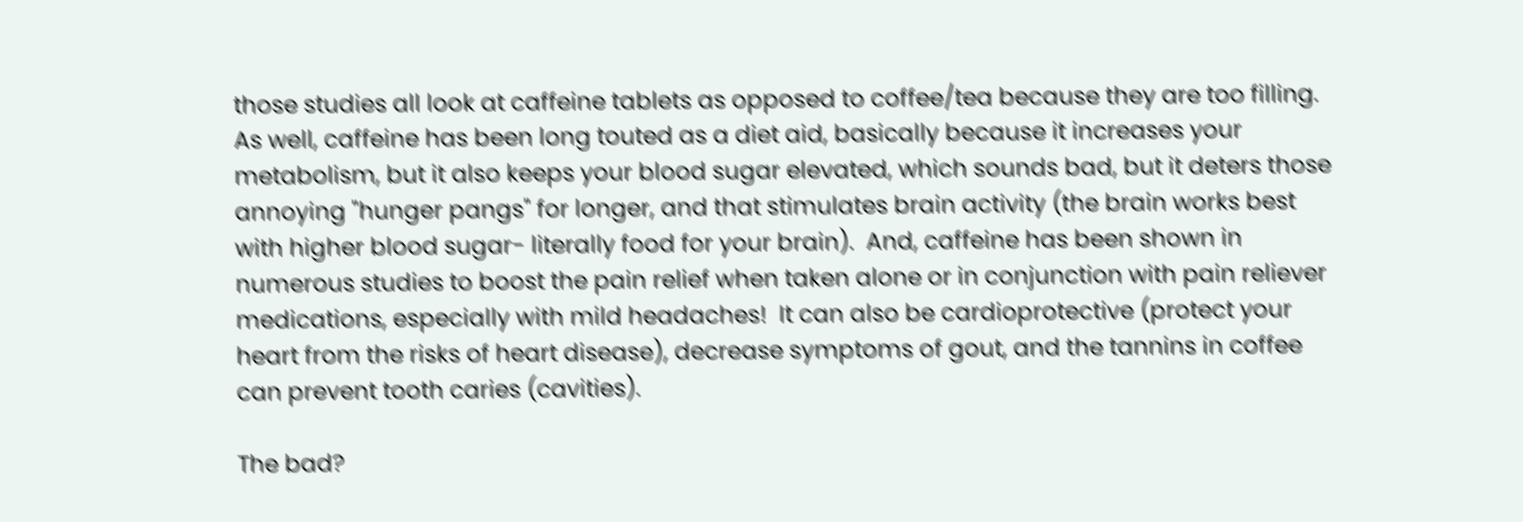those studies all look at caffeine tablets as opposed to coffee/tea because they are too filling. As well, caffeine has been long touted as a diet aid, basically because it increases your metabolism, but it also keeps your blood sugar elevated, which sounds bad, but it deters those annoying "hunger pangs" for longer, and that stimulates brain activity (the brain works best with higher blood sugar- literally food for your brain).  And, caffeine has been shown in numerous studies to boost the pain relief when taken alone or in conjunction with pain reliever medications, especially with mild headaches!  It can also be cardioprotective (protect your heart from the risks of heart disease), decrease symptoms of gout, and the tannins in coffee can prevent tooth caries (cavities).

The bad?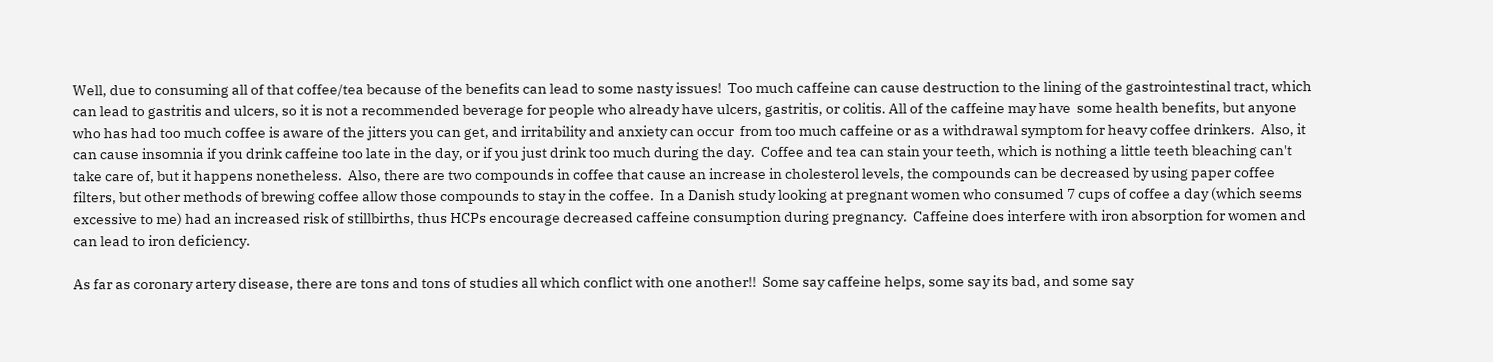Well, due to consuming all of that coffee/tea because of the benefits can lead to some nasty issues!  Too much caffeine can cause destruction to the lining of the gastrointestinal tract, which can lead to gastritis and ulcers, so it is not a recommended beverage for people who already have ulcers, gastritis, or colitis. All of the caffeine may have  some health benefits, but anyone who has had too much coffee is aware of the jitters you can get, and irritability and anxiety can occur  from too much caffeine or as a withdrawal symptom for heavy coffee drinkers.  Also, it can cause insomnia if you drink caffeine too late in the day, or if you just drink too much during the day.  Coffee and tea can stain your teeth, which is nothing a little teeth bleaching can't take care of, but it happens nonetheless.  Also, there are two compounds in coffee that cause an increase in cholesterol levels, the compounds can be decreased by using paper coffee filters, but other methods of brewing coffee allow those compounds to stay in the coffee.  In a Danish study looking at pregnant women who consumed 7 cups of coffee a day (which seems excessive to me) had an increased risk of stillbirths, thus HCPs encourage decreased caffeine consumption during pregnancy.  Caffeine does interfere with iron absorption for women and can lead to iron deficiency.

As far as coronary artery disease, there are tons and tons of studies all which conflict with one another!!  Some say caffeine helps, some say its bad, and some say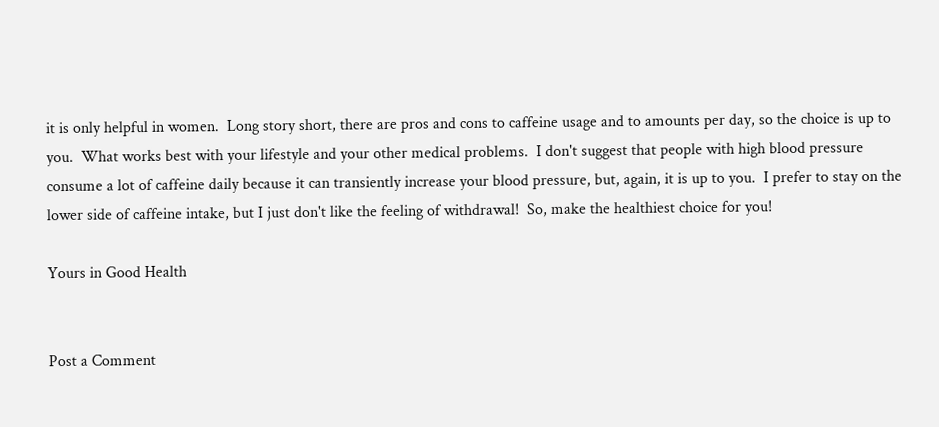it is only helpful in women.  Long story short, there are pros and cons to caffeine usage and to amounts per day, so the choice is up to you.  What works best with your lifestyle and your other medical problems.  I don't suggest that people with high blood pressure consume a lot of caffeine daily because it can transiently increase your blood pressure, but, again, it is up to you.  I prefer to stay on the lower side of caffeine intake, but I just don't like the feeling of withdrawal!  So, make the healthiest choice for you!

Yours in Good Health


Post a Comment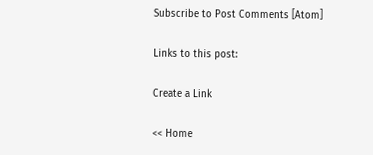Subscribe to Post Comments [Atom]

Links to this post:

Create a Link

<< Home